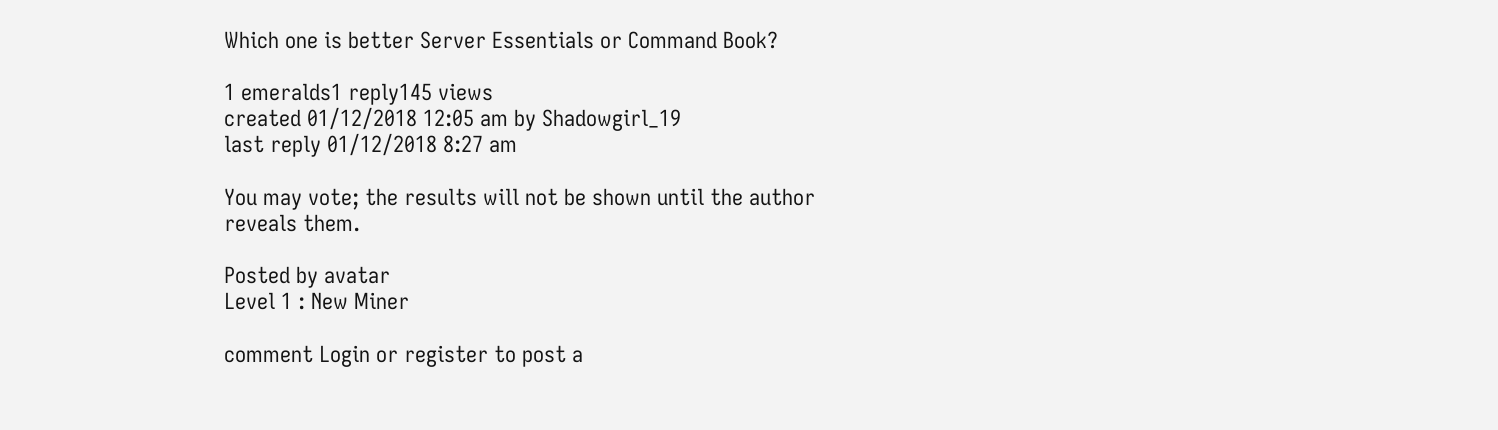Which one is better Server Essentials or Command Book?

1 emeralds1 reply145 views
created 01/12/2018 12:05 am by Shadowgirl_19
last reply 01/12/2018 8:27 am

You may vote; the results will not be shown until the author reveals them.

Posted by avatar
Level 1 : New Miner

comment Login or register to post a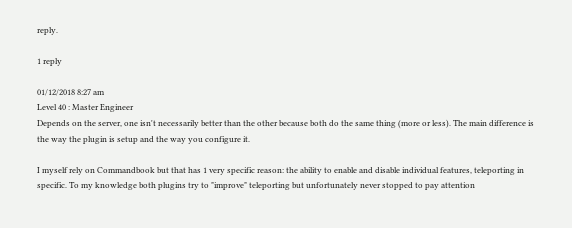reply.

1 reply

01/12/2018 8:27 am
Level 40 : Master Engineer
Depends on the server, one isn't necessarily better than the other because both do the same thing (more or less). The main difference is the way the plugin is setup and the way you configure it.

I myself rely on Commandbook but that has 1 very specific reason: the ability to enable and disable individual features, teleporting in specific. To my knowledge both plugins try to "improve" teleporting but unfortunately never stopped to pay attention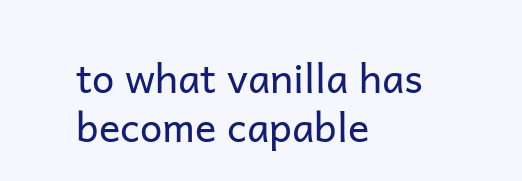to what vanilla has become capable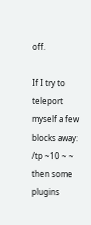off.

If I try to teleport myself a few blocks away: /tp ~10 ~ ~ then some plugins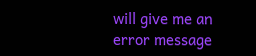will give me an error message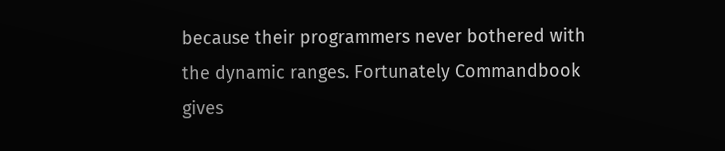because their programmers never bothered with the dynamic ranges. Fortunately Commandbook gives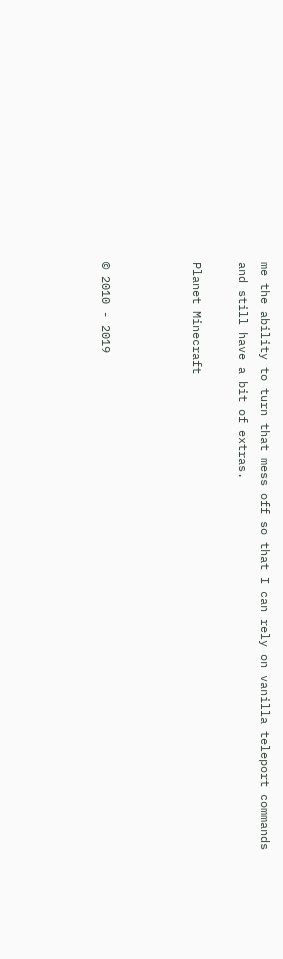me the ability to turn that mess off so that I can rely on vanilla teleport commands and still have a bit of extras.

Planet Minecraft



© 2010 - 2019